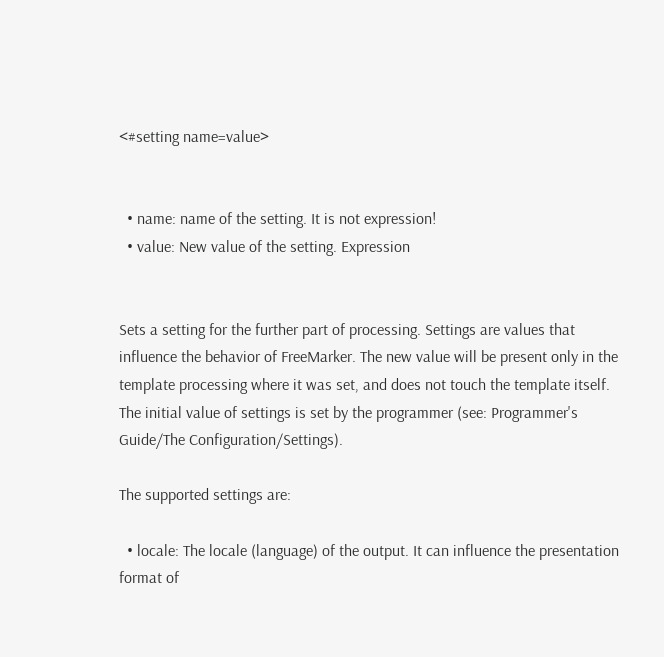<#setting name=value>


  • name: name of the setting. It is not expression!
  • value: New value of the setting. Expression


Sets a setting for the further part of processing. Settings are values that influence the behavior of FreeMarker. The new value will be present only in the template processing where it was set, and does not touch the template itself. The initial value of settings is set by the programmer (see: Programmer's Guide/The Configuration/Settings).

The supported settings are:

  • locale: The locale (language) of the output. It can influence the presentation format of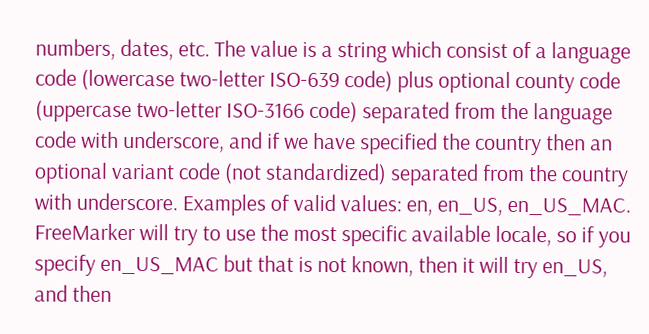numbers, dates, etc. The value is a string which consist of a language code (lowercase two-letter ISO-639 code) plus optional county code (uppercase two-letter ISO-3166 code) separated from the language code with underscore, and if we have specified the country then an optional variant code (not standardized) separated from the country with underscore. Examples of valid values: en, en_US, en_US_MAC. FreeMarker will try to use the most specific available locale, so if you specify en_US_MAC but that is not known, then it will try en_US, and then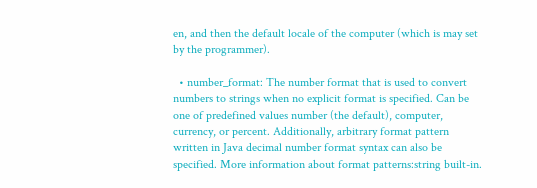en, and then the default locale of the computer (which is may set by the programmer).

  • number_format: The number format that is used to convert numbers to strings when no explicit format is specified. Can be one of predefined values number (the default), computer, currency, or percent. Additionally, arbitrary format pattern written in Java decimal number format syntax can also be specified. More information about format patterns:string built-in.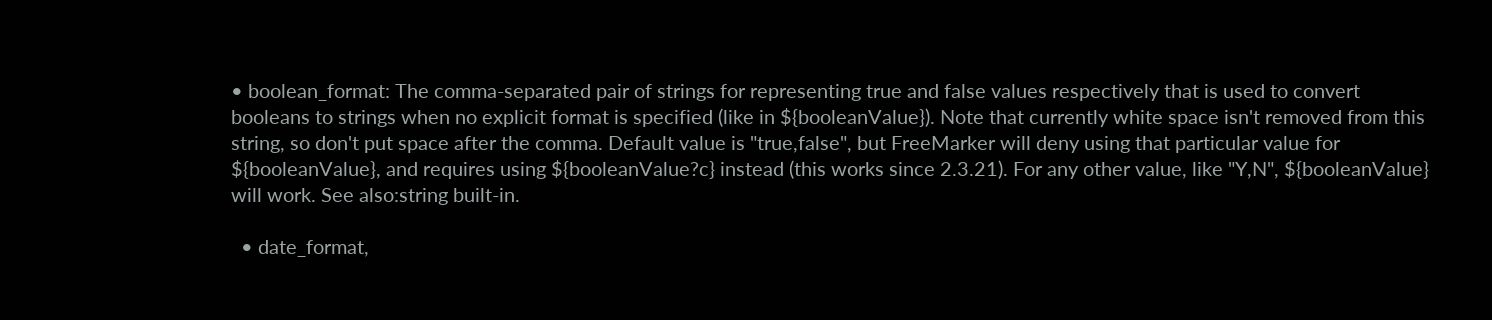• boolean_format: The comma-separated pair of strings for representing true and false values respectively that is used to convert booleans to strings when no explicit format is specified (like in ${booleanValue}). Note that currently white space isn't removed from this string, so don't put space after the comma. Default value is "true,false", but FreeMarker will deny using that particular value for ${booleanValue}, and requires using ${booleanValue?c} instead (this works since 2.3.21). For any other value, like "Y,N", ${booleanValue} will work. See also:string built-in.

  • date_format,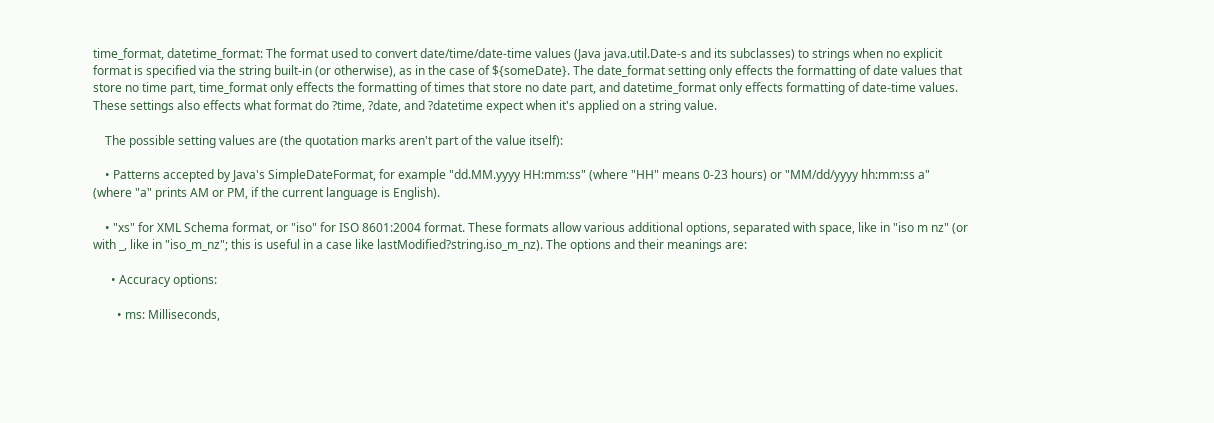time_format, datetime_format: The format used to convert date/time/date-time values (Java java.util.Date-s and its subclasses) to strings when no explicit format is specified via the string built-in (or otherwise), as in the case of ${someDate}. The date_format setting only effects the formatting of date values that store no time part, time_format only effects the formatting of times that store no date part, and datetime_format only effects formatting of date-time values. These settings also effects what format do ?time, ?date, and ?datetime expect when it's applied on a string value.

    The possible setting values are (the quotation marks aren't part of the value itself):

    • Patterns accepted by Java's SimpleDateFormat, for example "dd.MM.yyyy HH:mm:ss" (where "HH" means 0-23 hours) or "MM/dd/yyyy hh:mm:ss a" (where "a" prints AM or PM, if the current language is English).

    • "xs" for XML Schema format, or "iso" for ISO 8601:2004 format. These formats allow various additional options, separated with space, like in "iso m nz" (or with _, like in "iso_m_nz"; this is useful in a case like lastModified?string.iso_m_nz). The options and their meanings are:

      • Accuracy options:

        • ms: Milliseconds,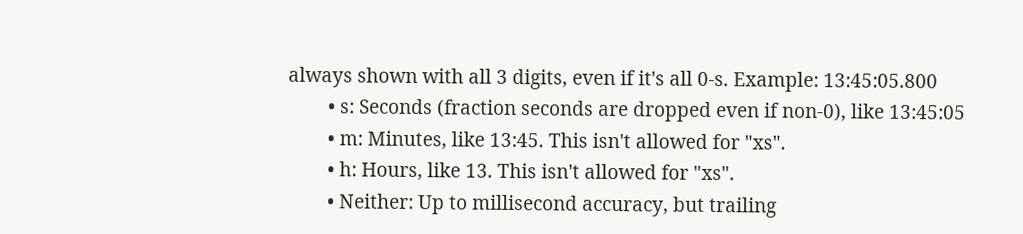always shown with all 3 digits, even if it's all 0-s. Example: 13:45:05.800
        • s: Seconds (fraction seconds are dropped even if non-0), like 13:45:05
        • m: Minutes, like 13:45. This isn't allowed for "xs".
        • h: Hours, like 13. This isn't allowed for "xs".
        • Neither: Up to millisecond accuracy, but trailing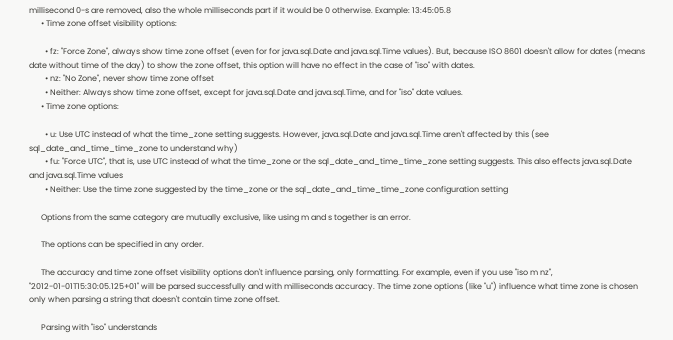millisecond 0-s are removed, also the whole milliseconds part if it would be 0 otherwise. Example: 13:45:05.8
      • Time zone offset visibility options:

        • fz: "Force Zone", always show time zone offset (even for for java.sql.Date and java.sql.Time values). But, because ISO 8601 doesn't allow for dates (means date without time of the day) to show the zone offset, this option will have no effect in the case of "iso" with dates.
        • nz: "No Zone", never show time zone offset
        • Neither: Always show time zone offset, except for java.sql.Date and java.sql.Time, and for "iso" date values.
      • Time zone options:

        • u: Use UTC instead of what the time_zone setting suggests. However, java.sql.Date and java.sql.Time aren't affected by this (see sql_date_and_time_time_zone to understand why)
        • fu: "Force UTC", that is, use UTC instead of what the time_zone or the sql_date_and_time_time_zone setting suggests. This also effects java.sql.Date and java.sql.Time values
        • Neither: Use the time zone suggested by the time_zone or the sql_date_and_time_time_zone configuration setting

      Options from the same category are mutually exclusive, like using m and s together is an error.

      The options can be specified in any order.

      The accuracy and time zone offset visibility options don't influence parsing, only formatting. For example, even if you use "iso m nz", "2012-01-01T15:30:05.125+01" will be parsed successfully and with milliseconds accuracy. The time zone options (like "u") influence what time zone is chosen only when parsing a string that doesn't contain time zone offset.

      Parsing with "iso" understands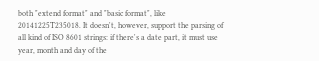both "extend format" and "basic format", like 20141225T235018. It doesn't, however, support the parsing of all kind of ISO 8601 strings: if there's a date part, it must use year, month and day of the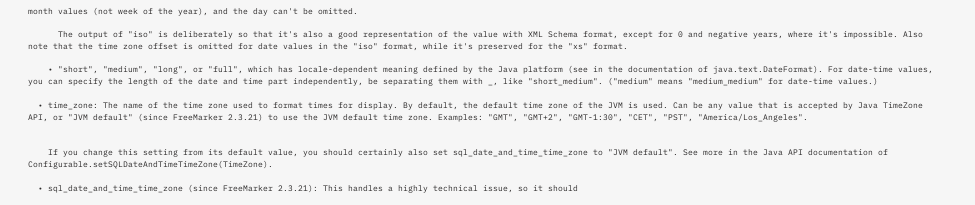month values (not week of the year), and the day can't be omitted.

      The output of "iso" is deliberately so that it's also a good representation of the value with XML Schema format, except for 0 and negative years, where it's impossible. Also note that the time zone offset is omitted for date values in the "iso" format, while it's preserved for the "xs" format.

    • "short", "medium", "long", or "full", which has locale-dependent meaning defined by the Java platform (see in the documentation of java.text.DateFormat). For date-time values, you can specify the length of the date and time part independently, be separating them with _, like "short_medium". ("medium" means "medium_medium" for date-time values.)

  • time_zone: The name of the time zone used to format times for display. By default, the default time zone of the JVM is used. Can be any value that is accepted by Java TimeZone API, or "JVM default" (since FreeMarker 2.3.21) to use the JVM default time zone. Examples: "GMT", "GMT+2", "GMT-1:30", "CET", "PST", "America/Los_Angeles".


    If you change this setting from its default value, you should certainly also set sql_date_and_time_time_zone to "JVM default". See more in the Java API documentation of Configurable.setSQLDateAndTimeTimeZone(TimeZone).

  • sql_date_and_time_time_zone (since FreeMarker 2.3.21): This handles a highly technical issue, so it should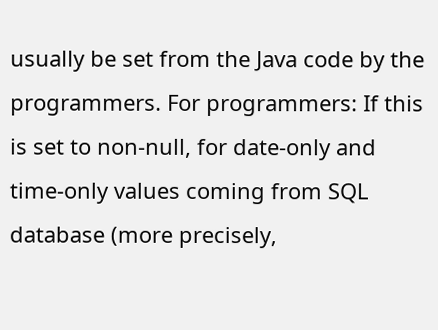usually be set from the Java code by the programmers. For programmers: If this is set to non-null, for date-only and time-only values coming from SQL database (more precisely,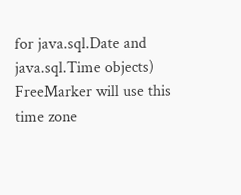for java.sql.Date and java.sql.Time objects) FreeMarker will use this time zone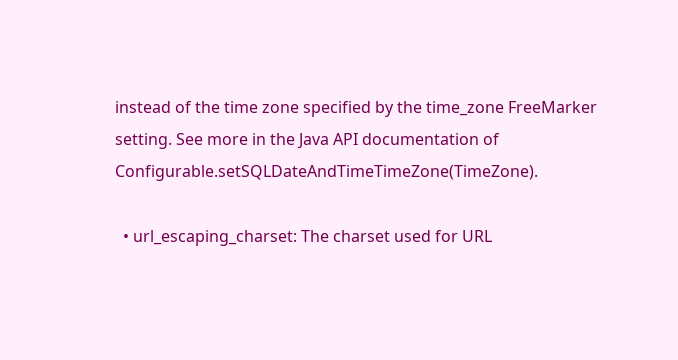instead of the time zone specified by the time_zone FreeMarker setting. See more in the Java API documentation of Configurable.setSQLDateAndTimeTimeZone(TimeZone).

  • url_escaping_charset: The charset used for URL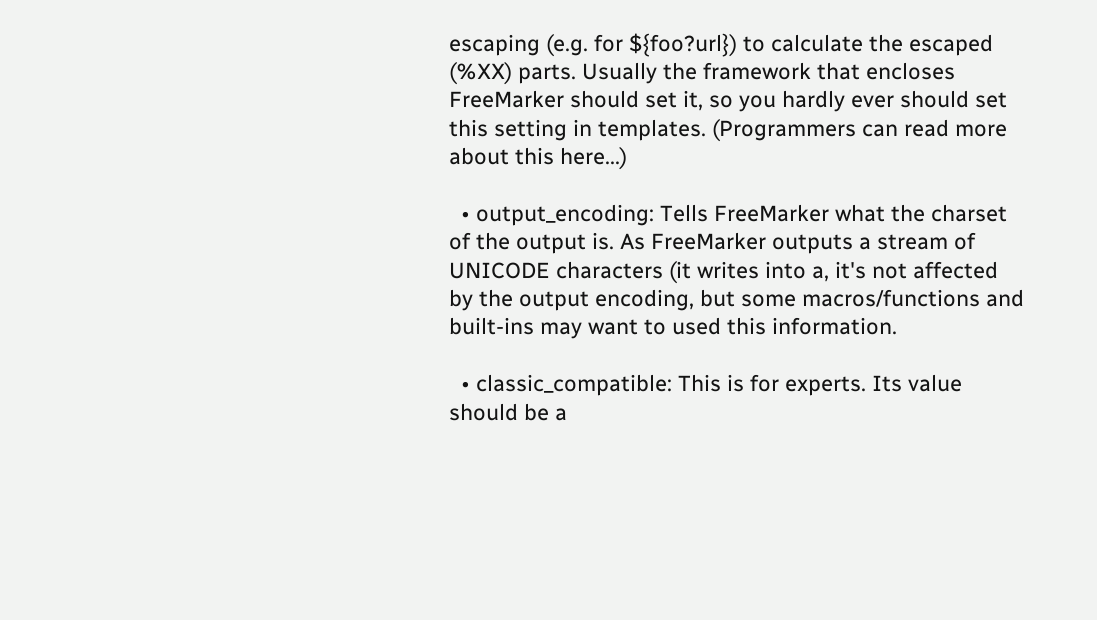escaping (e.g. for ${foo?url}) to calculate the escaped (%XX) parts. Usually the framework that encloses FreeMarker should set it, so you hardly ever should set this setting in templates. (Programmers can read more about this here...)

  • output_encoding: Tells FreeMarker what the charset of the output is. As FreeMarker outputs a stream of UNICODE characters (it writes into a, it's not affected by the output encoding, but some macros/functions and built-ins may want to used this information.

  • classic_compatible: This is for experts. Its value should be a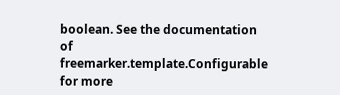boolean. See the documentation of freemarker.template.Configurable for more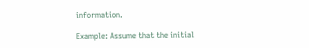information.

Example: Assume that the initial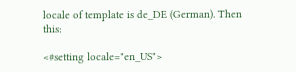locale of template is de_DE (German). Then this:

<#setting locale="en_US">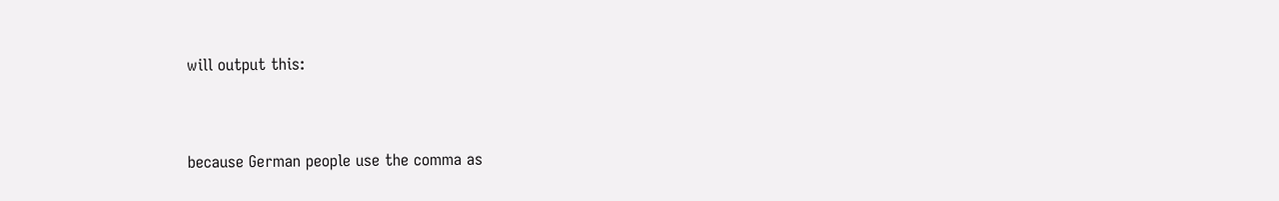will output this:


because German people use the comma as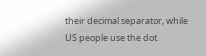their decimal separator, while US people use the dot.